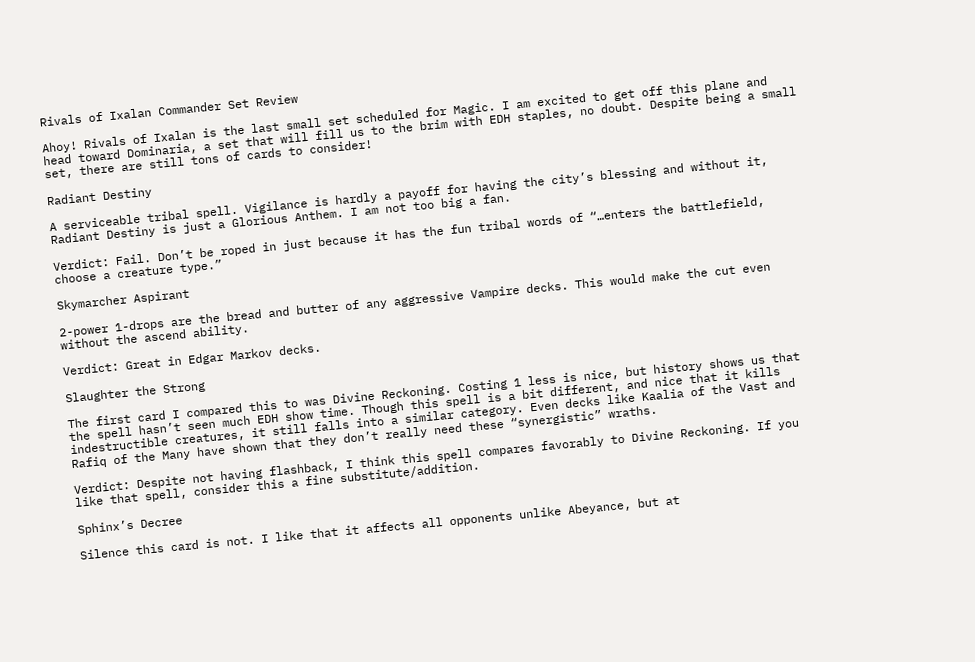Rivals of Ixalan Commander Set Review

Ahoy! Rivals of Ixalan is the last small set scheduled for Magic. I am excited to get off this plane and head toward Dominaria, a set that will fill us to the brim with EDH staples, no doubt. Despite being a small set, there are still tons of cards to consider!

Radiant Destiny

A serviceable tribal spell. Vigilance is hardly a payoff for having the city’s blessing and without it, Radiant Destiny is just a Glorious Anthem. I am not too big a fan.

Verdict: Fail. Don’t be roped in just because it has the fun tribal words of “…enters the battlefield, choose a creature type.”

Skymarcher Aspirant

2-power 1-drops are the bread and butter of any aggressive Vampire decks. This would make the cut even without the ascend ability.

Verdict: Great in Edgar Markov decks.

Slaughter the Strong

The first card I compared this to was Divine Reckoning. Costing 1 less is nice, but history shows us that the spell hasn’t seen much EDH show time. Though this spell is a bit different, and nice that it kills indestructible creatures, it still falls into a similar category. Even decks like Kaalia of the Vast and Rafiq of the Many have shown that they don’t really need these “synergistic” wraths.

Verdict: Despite not having flashback, I think this spell compares favorably to Divine Reckoning. If you like that spell, consider this a fine substitute/addition.

Sphinx’s Decree

Silence this card is not. I like that it affects all opponents unlike Abeyance, but at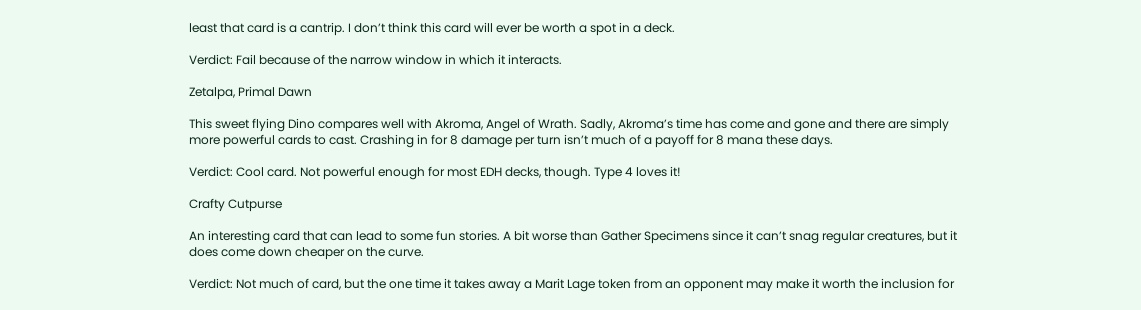least that card is a cantrip. I don’t think this card will ever be worth a spot in a deck.

Verdict: Fail because of the narrow window in which it interacts.

Zetalpa, Primal Dawn

This sweet flying Dino compares well with Akroma, Angel of Wrath. Sadly, Akroma’s time has come and gone and there are simply more powerful cards to cast. Crashing in for 8 damage per turn isn’t much of a payoff for 8 mana these days.

Verdict: Cool card. Not powerful enough for most EDH decks, though. Type 4 loves it!

Crafty Cutpurse

An interesting card that can lead to some fun stories. A bit worse than Gather Specimens since it can’t snag regular creatures, but it does come down cheaper on the curve.

Verdict: Not much of card, but the one time it takes away a Marit Lage token from an opponent may make it worth the inclusion for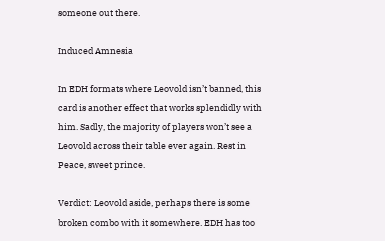someone out there.

Induced Amnesia

In EDH formats where Leovold isn’t banned, this card is another effect that works splendidly with him. Sadly, the majority of players won’t see a Leovold across their table ever again. Rest in Peace, sweet prince.

Verdict: Leovold aside, perhaps there is some broken combo with it somewhere. EDH has too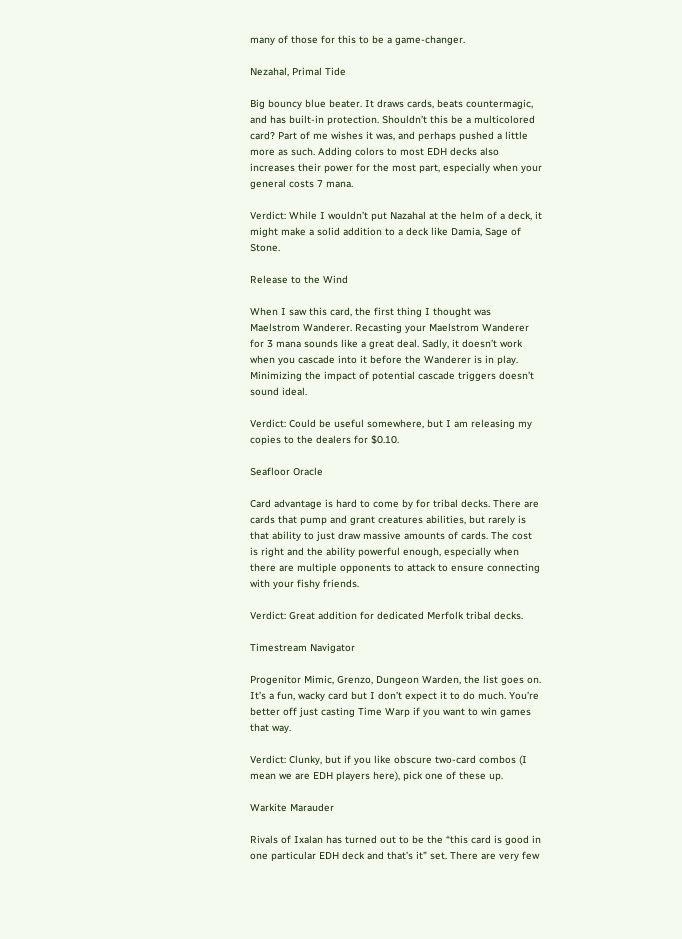many of those for this to be a game-changer.

Nezahal, Primal Tide

Big bouncy blue beater. It draws cards, beats countermagic, and has built-in protection. Shouldn’t this be a multicolored card? Part of me wishes it was, and perhaps pushed a little more as such. Adding colors to most EDH decks also increases their power for the most part, especially when your general costs 7 mana.

Verdict: While I wouldn’t put Nazahal at the helm of a deck, it might make a solid addition to a deck like Damia, Sage of Stone.

Release to the Wind

When I saw this card, the first thing I thought was Maelstrom Wanderer. Recasting your Maelstrom Wanderer for 3 mana sounds like a great deal. Sadly, it doesn’t work when you cascade into it before the Wanderer is in play. Minimizing the impact of potential cascade triggers doesn’t sound ideal.

Verdict: Could be useful somewhere, but I am releasing my copies to the dealers for $0.10.

Seafloor Oracle

Card advantage is hard to come by for tribal decks. There are cards that pump and grant creatures abilities, but rarely is that ability to just draw massive amounts of cards. The cost is right and the ability powerful enough, especially when there are multiple opponents to attack to ensure connecting with your fishy friends.

Verdict: Great addition for dedicated Merfolk tribal decks.

Timestream Navigator

Progenitor Mimic, Grenzo, Dungeon Warden, the list goes on. It’s a fun, wacky card but I don’t expect it to do much. You’re better off just casting Time Warp if you want to win games that way.

Verdict: Clunky, but if you like obscure two-card combos (I mean we are EDH players here), pick one of these up.

Warkite Marauder

Rivals of Ixalan has turned out to be the “this card is good in one particular EDH deck and that’s it” set. There are very few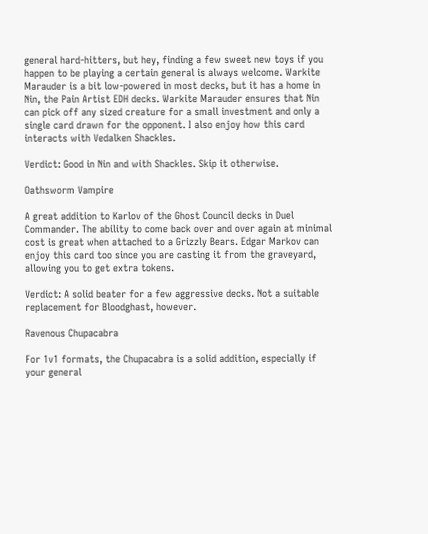general hard-hitters, but hey, finding a few sweet new toys if you happen to be playing a certain general is always welcome. Warkite Marauder is a bit low-powered in most decks, but it has a home in Nin, the Pain Artist EDH decks. Warkite Marauder ensures that Nin can pick off any sized creature for a small investment and only a single card drawn for the opponent. I also enjoy how this card interacts with Vedalken Shackles.

Verdict: Good in Nin and with Shackles. Skip it otherwise.

Oathsworm Vampire

A great addition to Karlov of the Ghost Council decks in Duel Commander. The ability to come back over and over again at minimal cost is great when attached to a Grizzly Bears. Edgar Markov can enjoy this card too since you are casting it from the graveyard, allowing you to get extra tokens.

Verdict: A solid beater for a few aggressive decks. Not a suitable replacement for Bloodghast, however.

Ravenous Chupacabra

For 1v1 formats, the Chupacabra is a solid addition, especially if your general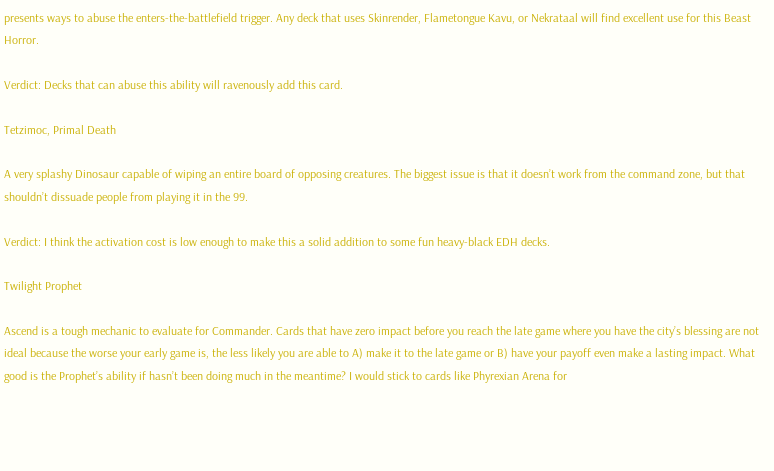presents ways to abuse the enters-the-battlefield trigger. Any deck that uses Skinrender, Flametongue Kavu, or Nekrataal will find excellent use for this Beast Horror.

Verdict: Decks that can abuse this ability will ravenously add this card.

Tetzimoc, Primal Death

A very splashy Dinosaur capable of wiping an entire board of opposing creatures. The biggest issue is that it doesn’t work from the command zone, but that shouldn’t dissuade people from playing it in the 99.

Verdict: I think the activation cost is low enough to make this a solid addition to some fun heavy-black EDH decks.

Twilight Prophet

Ascend is a tough mechanic to evaluate for Commander. Cards that have zero impact before you reach the late game where you have the city’s blessing are not ideal because the worse your early game is, the less likely you are able to A) make it to the late game or B) have your payoff even make a lasting impact. What good is the Prophet’s ability if hasn’t been doing much in the meantime? I would stick to cards like Phyrexian Arena for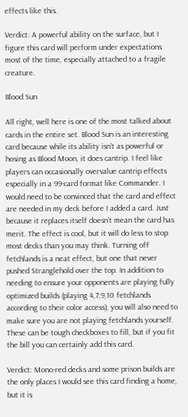effects like this.

Verdict: A powerful ability on the surface, but I figure this card will perform under expectations most of the time, especially attached to a fragile creature.

Blood Sun

All right, well here is one of the most talked about cards in the entire set. Blood Sun is an interesting card because while its ability isn’t as powerful or hosing as Blood Moon, it does cantrip. I feel like players can occasionally overvalue cantrip effects especially in a 99-card format like Commander. I would need to be convinced that the card and effect are needed in my deck before I added a card. Just because it replaces itself doesn’t mean the card has merit. The effect is cool, but it will do less to stop most decks than you may think. Turning off fetchlands is a neat effect, but one that never pushed Stranglehold over the top. In addition to needing to ensure your opponents are playing fully optimized builds (playing 4,7,9,10 fetchlands according to their color access), you will also need to make sure you are not playing fetchlands yourself. These can be tough checkboxes to fill, but if you fit the bill you can certainly add this card.

Verdict: Mono-red decks and some prison builds are the only places I would see this card finding a home, but it is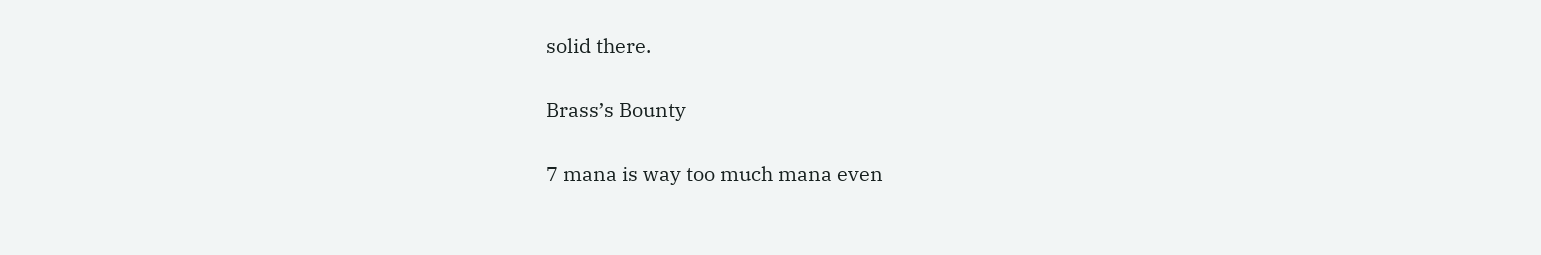solid there.

Brass’s Bounty

7 mana is way too much mana even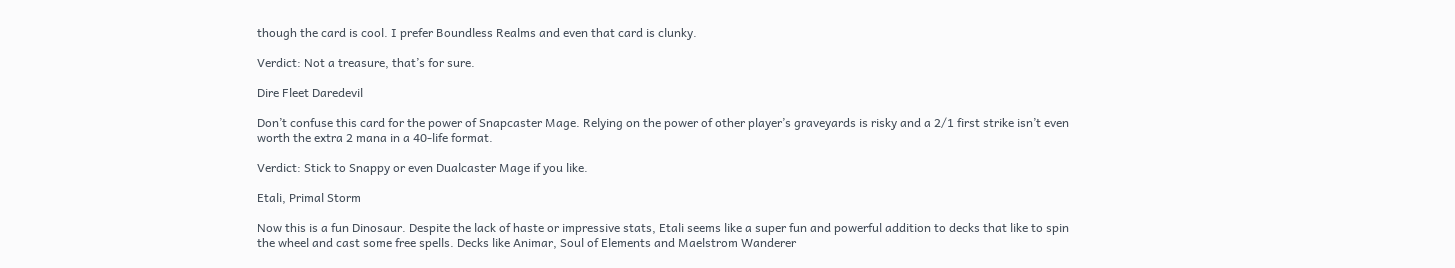though the card is cool. I prefer Boundless Realms and even that card is clunky.

Verdict: Not a treasure, that’s for sure.

Dire Fleet Daredevil

Don’t confuse this card for the power of Snapcaster Mage. Relying on the power of other player’s graveyards is risky and a 2/1 first strike isn’t even worth the extra 2 mana in a 40-life format.

Verdict: Stick to Snappy or even Dualcaster Mage if you like.

Etali, Primal Storm

Now this is a fun Dinosaur. Despite the lack of haste or impressive stats, Etali seems like a super fun and powerful addition to decks that like to spin the wheel and cast some free spells. Decks like Animar, Soul of Elements and Maelstrom Wanderer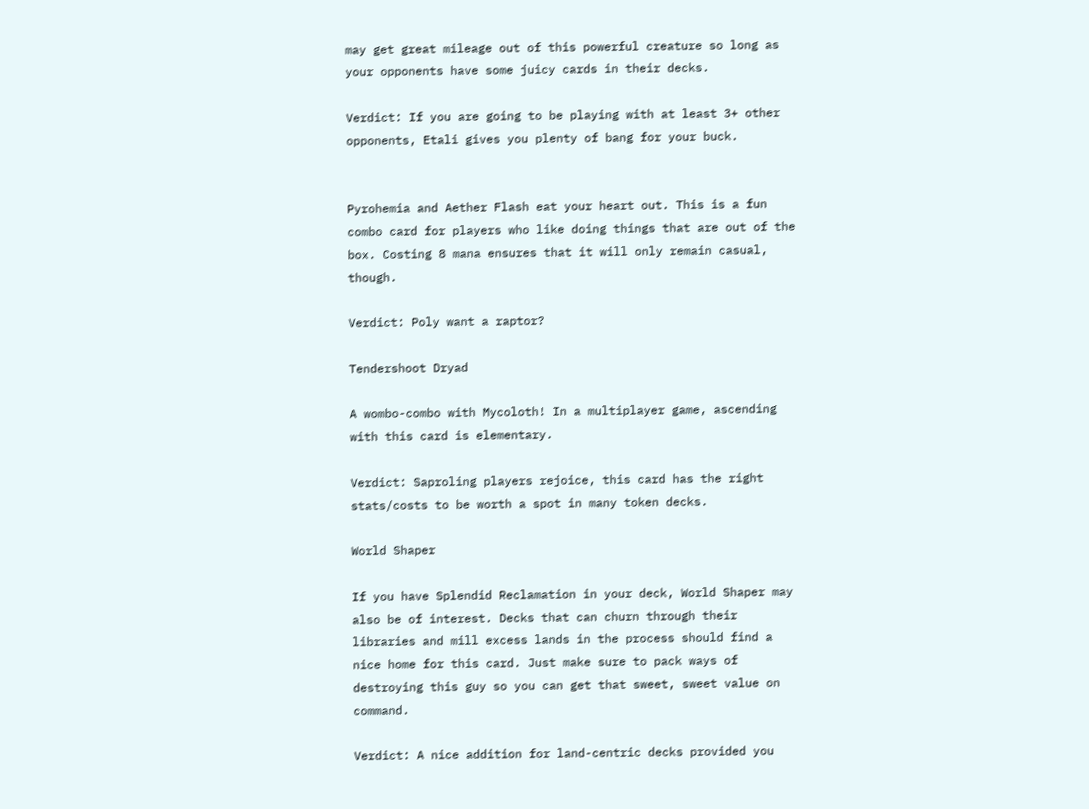may get great mileage out of this powerful creature so long as your opponents have some juicy cards in their decks.

Verdict: If you are going to be playing with at least 3+ other opponents, Etali gives you plenty of bang for your buck.


Pyrohemia and Aether Flash eat your heart out. This is a fun combo card for players who like doing things that are out of the box. Costing 8 mana ensures that it will only remain casual, though.

Verdict: Poly want a raptor?

Tendershoot Dryad

A wombo-combo with Mycoloth! In a multiplayer game, ascending with this card is elementary.

Verdict: Saproling players rejoice, this card has the right stats/costs to be worth a spot in many token decks.

World Shaper

If you have Splendid Reclamation in your deck, World Shaper may also be of interest. Decks that can churn through their libraries and mill excess lands in the process should find a nice home for this card. Just make sure to pack ways of destroying this guy so you can get that sweet, sweet value on command.

Verdict: A nice addition for land-centric decks provided you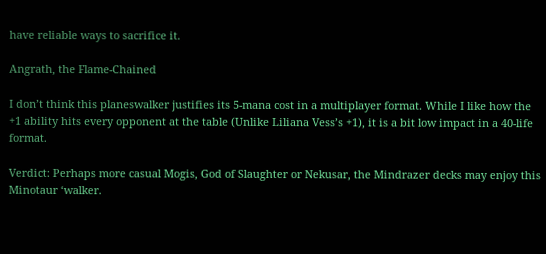have reliable ways to sacrifice it.

Angrath, the Flame-Chained

I don’t think this planeswalker justifies its 5-mana cost in a multiplayer format. While I like how the +1 ability hits every opponent at the table (Unlike Liliana Vess’s +1), it is a bit low impact in a 40-life format.

Verdict: Perhaps more casual Mogis, God of Slaughter or Nekusar, the Mindrazer decks may enjoy this Minotaur ‘walker.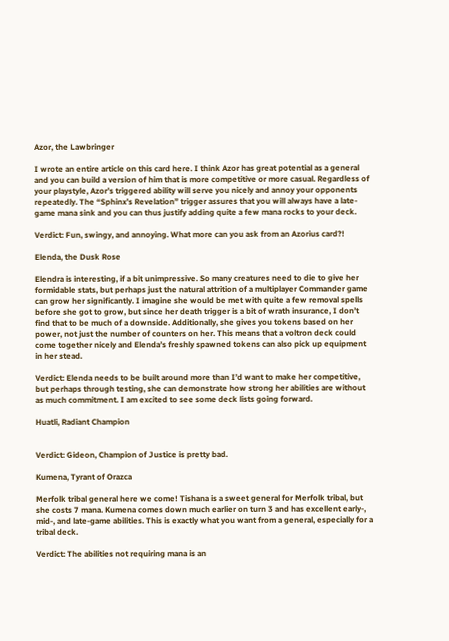Azor, the Lawbringer

I wrote an entire article on this card here. I think Azor has great potential as a general and you can build a version of him that is more competitive or more casual. Regardless of your playstyle, Azor’s triggered ability will serve you nicely and annoy your opponents repeatedly. The “Sphinx’s Revelation” trigger assures that you will always have a late-game mana sink and you can thus justify adding quite a few mana rocks to your deck.

Verdict: Fun, swingy, and annoying. What more can you ask from an Azorius card?!

Elenda, the Dusk Rose

Elendra is interesting, if a bit unimpressive. So many creatures need to die to give her formidable stats, but perhaps just the natural attrition of a multiplayer Commander game can grow her significantly. I imagine she would be met with quite a few removal spells before she got to grow, but since her death trigger is a bit of wrath insurance, I don’t find that to be much of a downside. Additionally, she gives you tokens based on her power, not just the number of counters on her. This means that a voltron deck could come together nicely and Elenda’s freshly spawned tokens can also pick up equipment in her stead.

Verdict: Elenda needs to be built around more than I’d want to make her competitive, but perhaps through testing, she can demonstrate how strong her abilities are without as much commitment. I am excited to see some deck lists going forward.

Huatli, Radiant Champion


Verdict: Gideon, Champion of Justice is pretty bad.

Kumena, Tyrant of Orazca

Merfolk tribal general here we come! Tishana is a sweet general for Merfolk tribal, but she costs 7 mana. Kumena comes down much earlier on turn 3 and has excellent early-, mid-, and late-game abilities. This is exactly what you want from a general, especially for a tribal deck.

Verdict: The abilities not requiring mana is an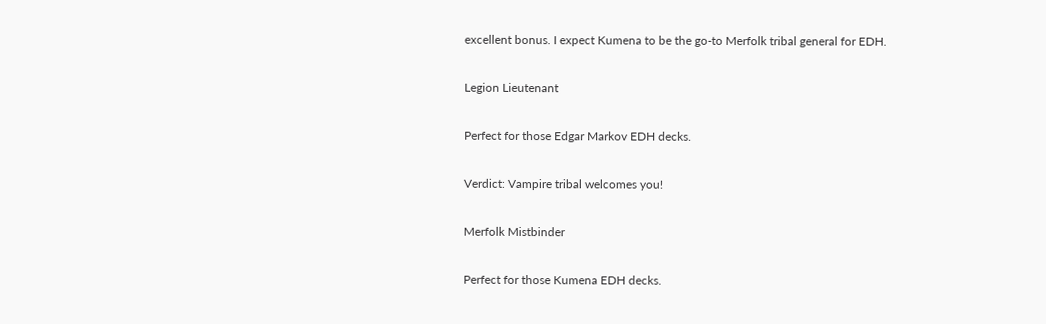excellent bonus. I expect Kumena to be the go-to Merfolk tribal general for EDH.

Legion Lieutenant

Perfect for those Edgar Markov EDH decks.

Verdict: Vampire tribal welcomes you!

Merfolk Mistbinder

Perfect for those Kumena EDH decks.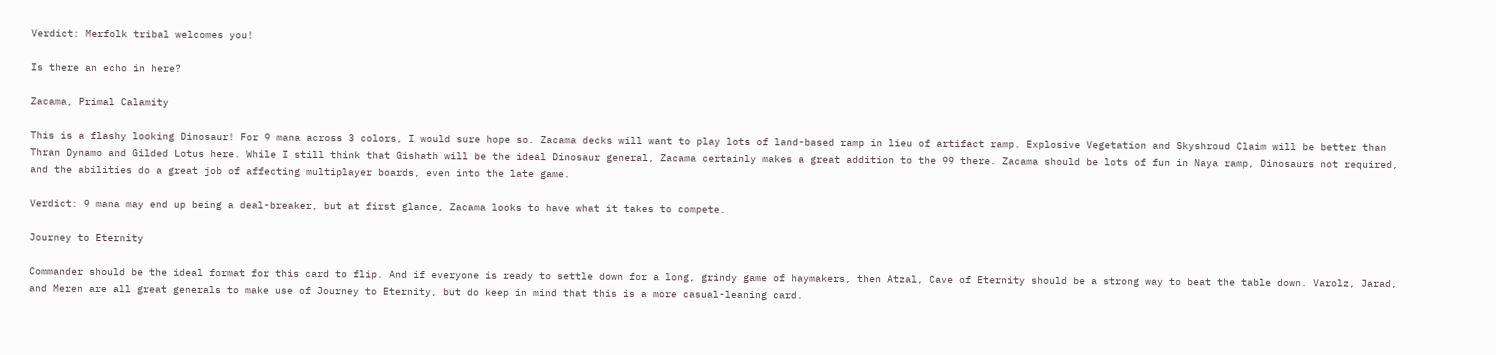Verdict: Merfolk tribal welcomes you!

Is there an echo in here?

Zacama, Primal Calamity

This is a flashy looking Dinosaur! For 9 mana across 3 colors, I would sure hope so. Zacama decks will want to play lots of land-based ramp in lieu of artifact ramp. Explosive Vegetation and Skyshroud Claim will be better than Thran Dynamo and Gilded Lotus here. While I still think that Gishath will be the ideal Dinosaur general, Zacama certainly makes a great addition to the 99 there. Zacama should be lots of fun in Naya ramp, Dinosaurs not required, and the abilities do a great job of affecting multiplayer boards, even into the late game.

Verdict: 9 mana may end up being a deal-breaker, but at first glance, Zacama looks to have what it takes to compete.

Journey to Eternity

Commander should be the ideal format for this card to flip. And if everyone is ready to settle down for a long, grindy game of haymakers, then Atzal, Cave of Eternity should be a strong way to beat the table down. Varolz, Jarad, and Meren are all great generals to make use of Journey to Eternity, but do keep in mind that this is a more casual-leaning card.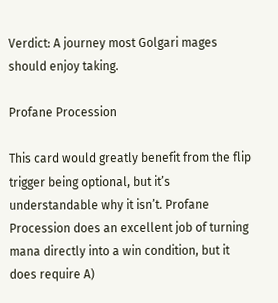Verdict: A journey most Golgari mages should enjoy taking.

Profane Procession

This card would greatly benefit from the flip trigger being optional, but it’s understandable why it isn’t. Profane Procession does an excellent job of turning mana directly into a win condition, but it does require A)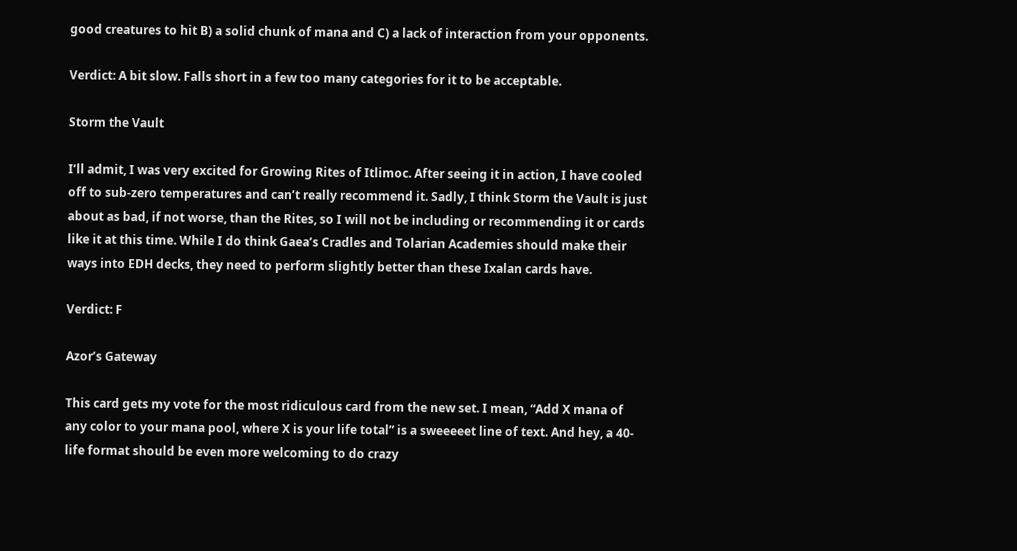good creatures to hit B) a solid chunk of mana and C) a lack of interaction from your opponents.

Verdict: A bit slow. Falls short in a few too many categories for it to be acceptable.

Storm the Vault

I’ll admit, I was very excited for Growing Rites of Itlimoc. After seeing it in action, I have cooled off to sub-zero temperatures and can’t really recommend it. Sadly, I think Storm the Vault is just about as bad, if not worse, than the Rites, so I will not be including or recommending it or cards like it at this time. While I do think Gaea’s Cradles and Tolarian Academies should make their ways into EDH decks, they need to perform slightly better than these Ixalan cards have.

Verdict: F

Azor’s Gateway

This card gets my vote for the most ridiculous card from the new set. I mean, “Add X mana of any color to your mana pool, where X is your life total” is a sweeeeet line of text. And hey, a 40-life format should be even more welcoming to do crazy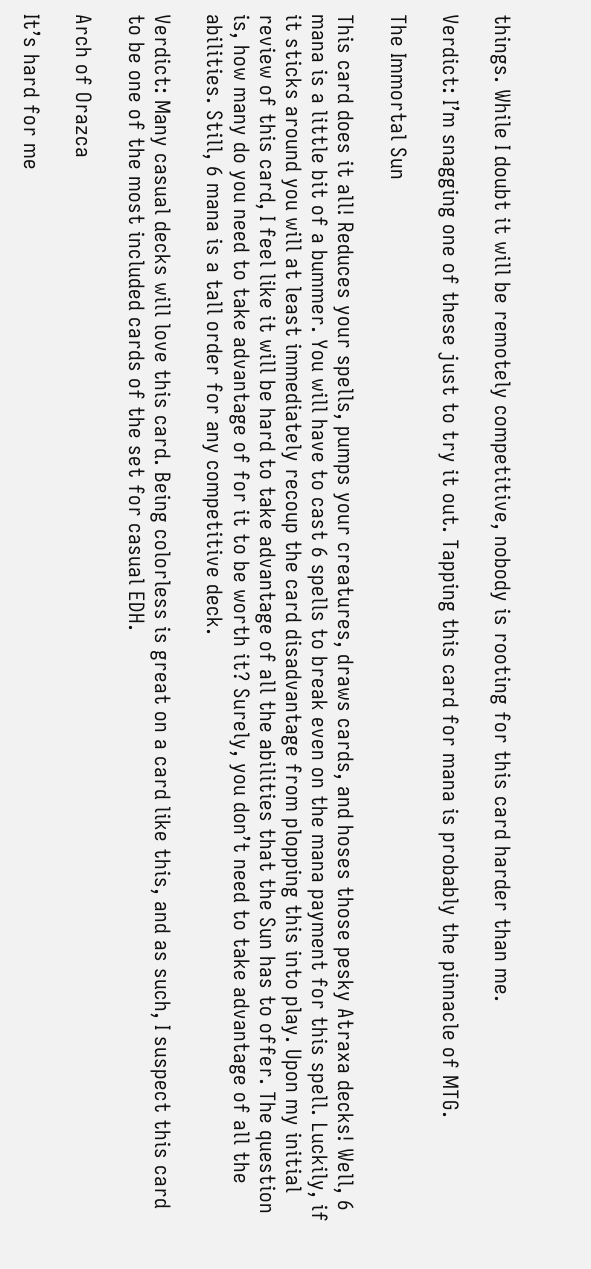things. While I doubt it will be remotely competitive, nobody is rooting for this card harder than me.

Verdict: I’m snagging one of these just to try it out. Tapping this card for mana is probably the pinnacle of MTG.

The Immortal Sun

This card does it all! Reduces your spells, pumps your creatures, draws cards, and hoses those pesky Atraxa decks! Well, 6 mana is a little bit of a bummer. You will have to cast 6 spells to break even on the mana payment for this spell. Luckily, if it sticks around you will at least immediately recoup the card disadvantage from plopping this into play. Upon my initial review of this card, I feel like it will be hard to take advantage of all the abilities that the Sun has to offer. The question is, how many do you need to take advantage of for it to be worth it? Surely, you don’t need to take advantage of all the abilities. Still, 6 mana is a tall order for any competitive deck.

Verdict: Many casual decks will love this card. Being colorless is great on a card like this, and as such, I suspect this card to be one of the most included cards of the set for casual EDH.

Arch of Orazca

It’s hard for me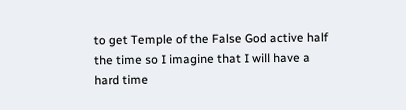to get Temple of the False God active half the time so I imagine that I will have a hard time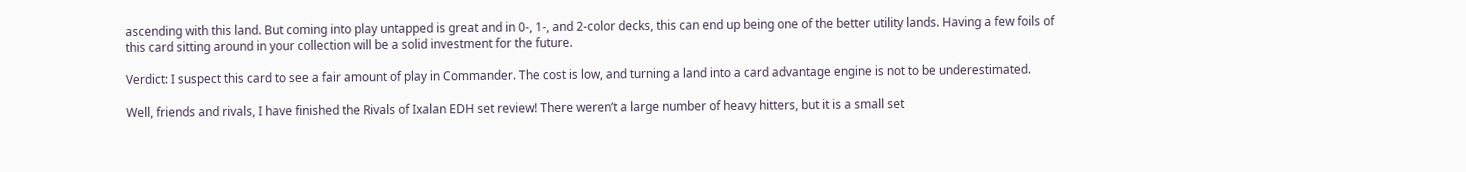ascending with this land. But coming into play untapped is great and in 0-, 1-, and 2-color decks, this can end up being one of the better utility lands. Having a few foils of this card sitting around in your collection will be a solid investment for the future.

Verdict: I suspect this card to see a fair amount of play in Commander. The cost is low, and turning a land into a card advantage engine is not to be underestimated.

Well, friends and rivals, I have finished the Rivals of Ixalan EDH set review! There weren’t a large number of heavy hitters, but it is a small set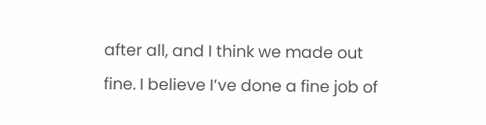after all, and I think we made out fine. I believe I’ve done a fine job of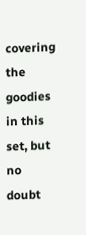covering the goodies in this set, but no doubt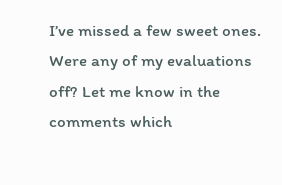I’ve missed a few sweet ones. Were any of my evaluations off? Let me know in the comments which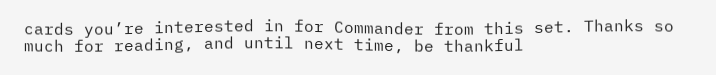cards you’re interested in for Commander from this set. Thanks so much for reading, and until next time, be thankful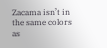Zacama isn’t in the same colors as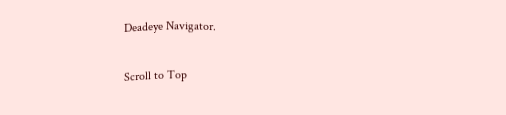Deadeye Navigator.


Scroll to Top